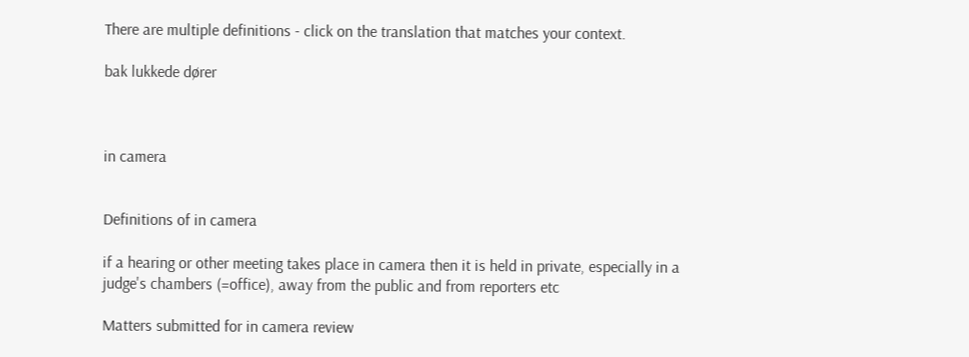There are multiple definitions - click on the translation that matches your context.

bak lukkede dører



in camera


Definitions of in camera

if a hearing or other meeting takes place in camera then it is held in private, especially in a judge's chambers (=office), away from the public and from reporters etc

Matters submitted for in camera review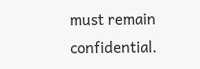must remain confidential.